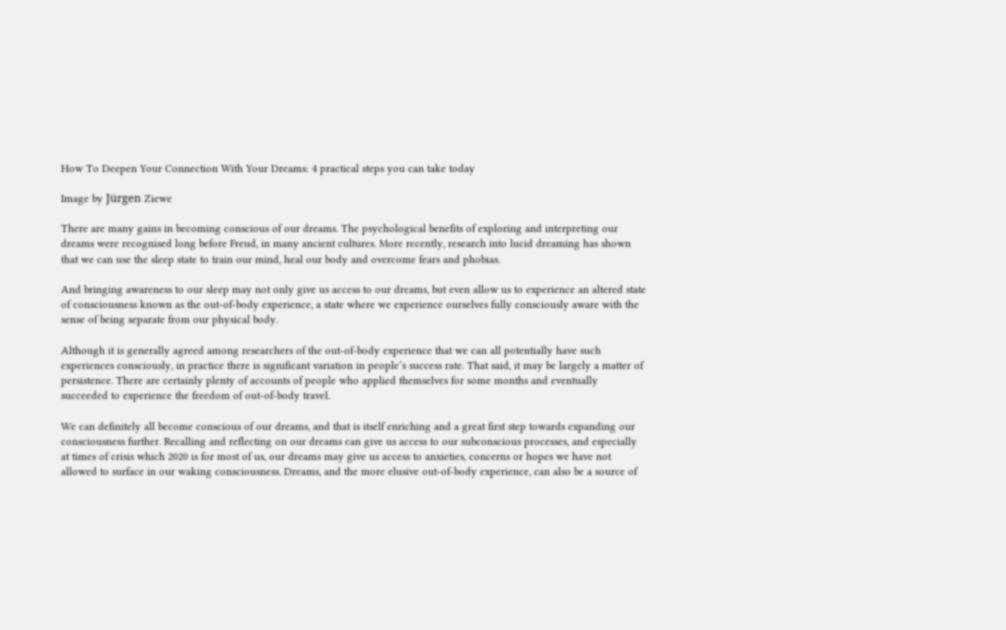How To Deepen Your Connection With Your Dreams: 4 practical steps you can take today

Image by Jürgen Ziewe

There are many gains in becoming conscious of our dreams. The psychological benefits of exploring and interpreting our dreams were recognised long before Freud, in many ancient cultures. More recently, research into lucid dreaming has shown that we can use the sleep state to train our mind, heal our body and overcome fears and phobias.

And bringing awareness to our sleep may not only give us access to our dreams, but even allow us to experience an altered state of consciousness known as the out-of-body experience, a state where we experience ourselves fully consciously aware with the sense of being separate from our physical body.

Although it is generally agreed among researchers of the out-of-body experience that we can all potentially have such experiences consciously, in practice there is significant variation in people’s success rate. That said, it may be largely a matter of persistence. There are certainly plenty of accounts of people who applied themselves for some months and eventually succeeded to experience the freedom of out-of-body travel.

We can definitely all become conscious of our dreams, and that is itself enriching and a great first step towards expanding our consciousness further. Recalling and reflecting on our dreams can give us access to our subconscious processes, and especially at times of crisis which 2020 is for most of us, our dreams may give us access to anxieties, concerns or hopes we have not allowed to surface in our waking consciousness. Dreams, and the more elusive out-of-body experience, can also be a source of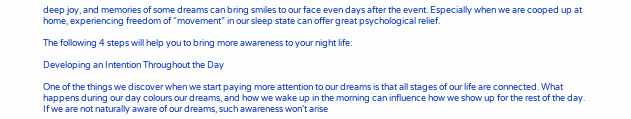deep joy, and memories of some dreams can bring smiles to our face even days after the event. Especially when we are cooped up at home, experiencing freedom of “movement” in our sleep state can offer great psychological relief.

The following 4 steps will help you to bring more awareness to your night life:

Developing an Intention Throughout the Day

One of the things we discover when we start paying more attention to our dreams is that all stages of our life are connected. What happens during our day colours our dreams, and how we wake up in the morning can influence how we show up for the rest of the day. If we are not naturally aware of our dreams, such awareness won’t arise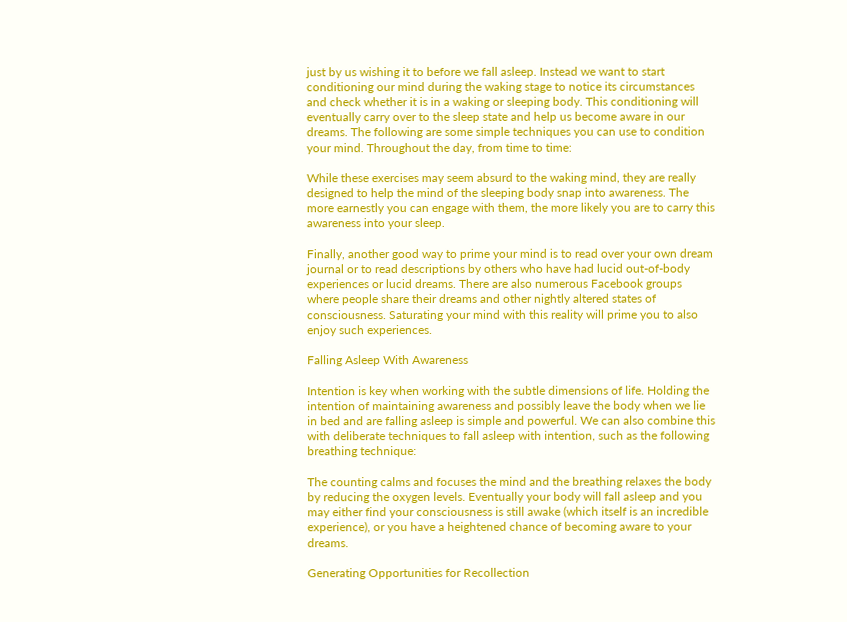just by us wishing it to before we fall asleep. Instead we want to start conditioning our mind during the waking stage to notice its circumstances and check whether it is in a waking or sleeping body. This conditioning will eventually carry over to the sleep state and help us become aware in our dreams. The following are some simple techniques you can use to condition your mind. Throughout the day, from time to time:

While these exercises may seem absurd to the waking mind, they are really designed to help the mind of the sleeping body snap into awareness. The more earnestly you can engage with them, the more likely you are to carry this awareness into your sleep.

Finally, another good way to prime your mind is to read over your own dream journal or to read descriptions by others who have had lucid out-of-body experiences or lucid dreams. There are also numerous Facebook groups where people share their dreams and other nightly altered states of consciousness. Saturating your mind with this reality will prime you to also enjoy such experiences.

Falling Asleep With Awareness

Intention is key when working with the subtle dimensions of life. Holding the intention of maintaining awareness and possibly leave the body when we lie in bed and are falling asleep is simple and powerful. We can also combine this with deliberate techniques to fall asleep with intention, such as the following breathing technique:

The counting calms and focuses the mind and the breathing relaxes the body by reducing the oxygen levels. Eventually your body will fall asleep and you may either find your consciousness is still awake (which itself is an incredible experience), or you have a heightened chance of becoming aware to your dreams.

Generating Opportunities for Recollection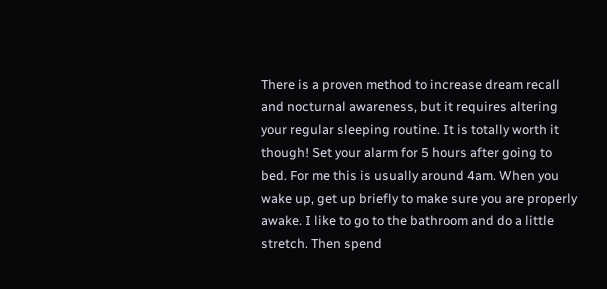There is a proven method to increase dream recall and nocturnal awareness, but it requires altering your regular sleeping routine. It is totally worth it though! Set your alarm for 5 hours after going to bed. For me this is usually around 4am. When you wake up, get up briefly to make sure you are properly awake. I like to go to the bathroom and do a little stretch. Then spend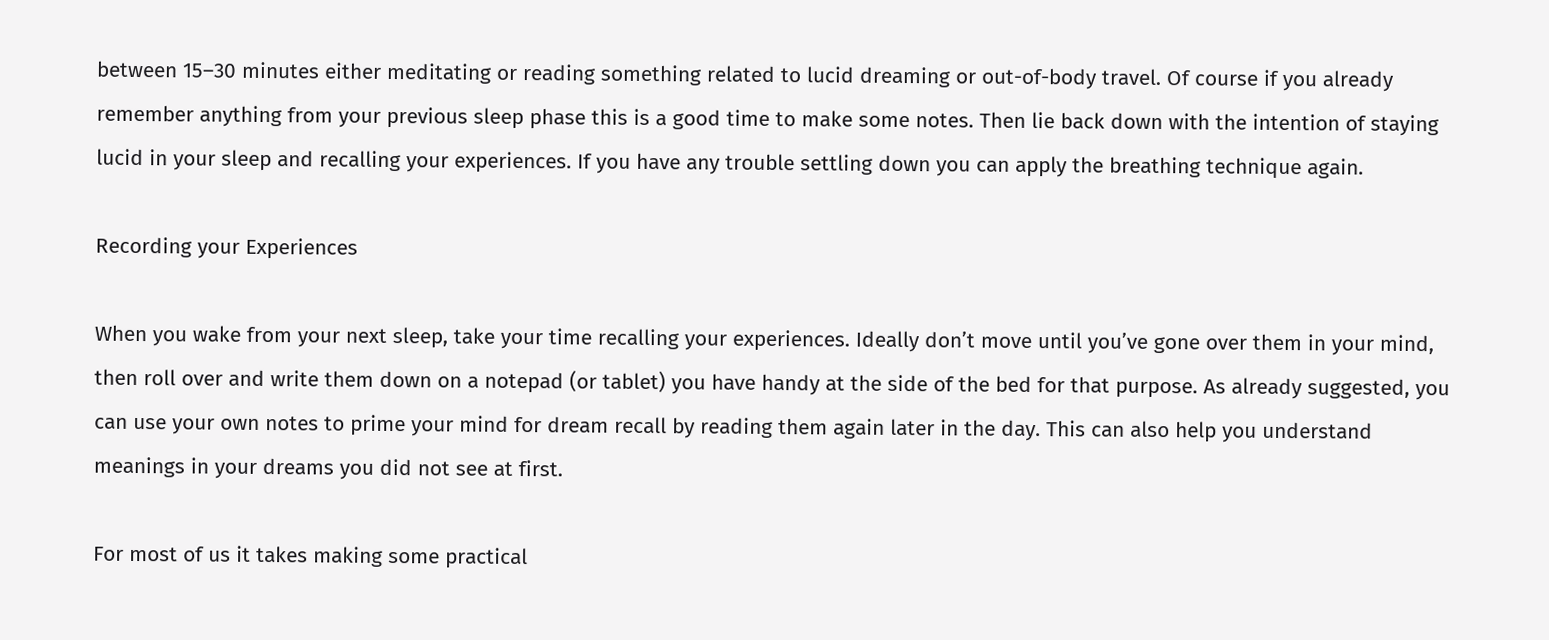between 15–30 minutes either meditating or reading something related to lucid dreaming or out-of-body travel. Of course if you already remember anything from your previous sleep phase this is a good time to make some notes. Then lie back down with the intention of staying lucid in your sleep and recalling your experiences. If you have any trouble settling down you can apply the breathing technique again.

Recording your Experiences

When you wake from your next sleep, take your time recalling your experiences. Ideally don’t move until you’ve gone over them in your mind, then roll over and write them down on a notepad (or tablet) you have handy at the side of the bed for that purpose. As already suggested, you can use your own notes to prime your mind for dream recall by reading them again later in the day. This can also help you understand meanings in your dreams you did not see at first.

For most of us it takes making some practical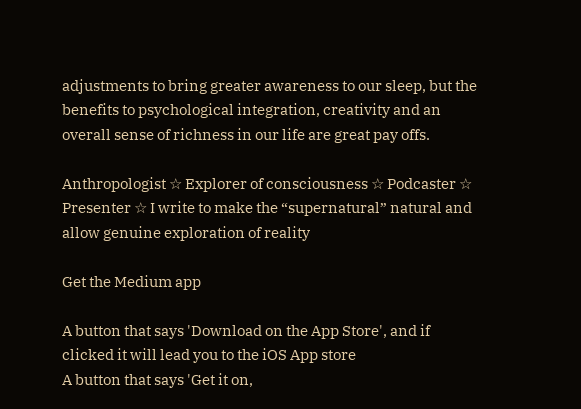adjustments to bring greater awareness to our sleep, but the benefits to psychological integration, creativity and an overall sense of richness in our life are great pay offs.

Anthropologist ☆ Explorer of consciousness ☆ Podcaster ☆ Presenter ☆ I write to make the “supernatural” natural and allow genuine exploration of reality

Get the Medium app

A button that says 'Download on the App Store', and if clicked it will lead you to the iOS App store
A button that says 'Get it on,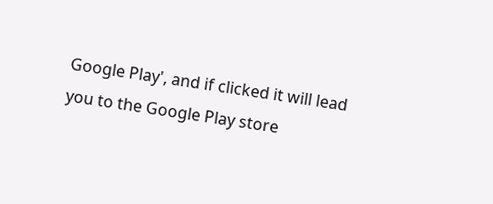Google Play', and if clicked it will lead you to the Google Play store